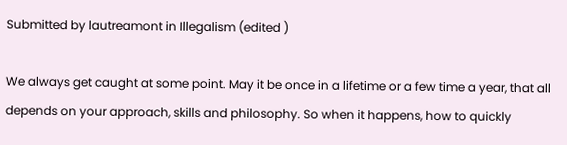Submitted by lautreamont in Illegalism (edited )

We always get caught at some point. May it be once in a lifetime or a few time a year, that all depends on your approach, skills and philosophy. So when it happens, how to quickly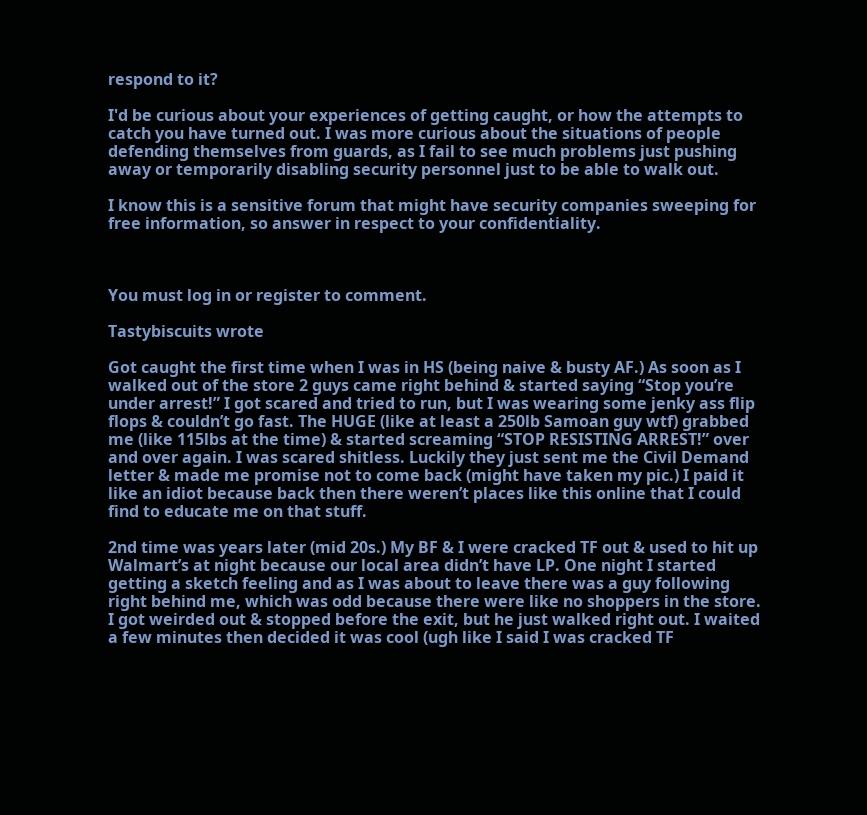respond to it?

I'd be curious about your experiences of getting caught, or how the attempts to catch you have turned out. I was more curious about the situations of people defending themselves from guards, as I fail to see much problems just pushing away or temporarily disabling security personnel just to be able to walk out.

I know this is a sensitive forum that might have security companies sweeping for free information, so answer in respect to your confidentiality.



You must log in or register to comment.

Tastybiscuits wrote

Got caught the first time when I was in HS (being naive & busty AF.) As soon as I walked out of the store 2 guys came right behind & started saying “Stop you’re under arrest!” I got scared and tried to run, but I was wearing some jenky ass flip flops & couldn’t go fast. The HUGE (like at least a 250lb Samoan guy wtf) grabbed me (like 115lbs at the time) & started screaming “STOP RESISTING ARREST!” over and over again. I was scared shitless. Luckily they just sent me the Civil Demand letter & made me promise not to come back (might have taken my pic.) I paid it like an idiot because back then there weren’t places like this online that I could find to educate me on that stuff.

2nd time was years later (mid 20s.) My BF & I were cracked TF out & used to hit up Walmart’s at night because our local area didn’t have LP. One night I started getting a sketch feeling and as I was about to leave there was a guy following right behind me, which was odd because there were like no shoppers in the store. I got weirded out & stopped before the exit, but he just walked right out. I waited a few minutes then decided it was cool (ugh like I said I was cracked TF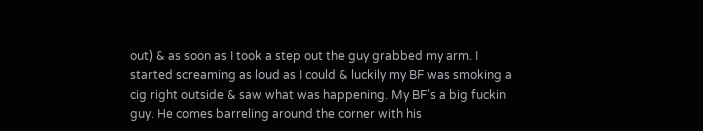out) & as soon as I took a step out the guy grabbed my arm. I started screaming as loud as I could & luckily my BF was smoking a cig right outside & saw what was happening. My BF’s a big fuckin guy. He comes barreling around the corner with his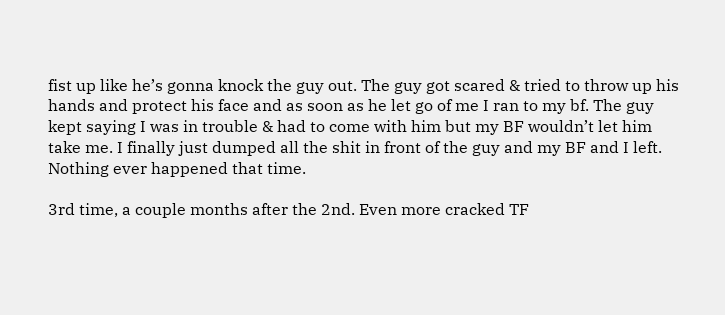fist up like he’s gonna knock the guy out. The guy got scared & tried to throw up his hands and protect his face and as soon as he let go of me I ran to my bf. The guy kept saying I was in trouble & had to come with him but my BF wouldn’t let him take me. I finally just dumped all the shit in front of the guy and my BF and I left. Nothing ever happened that time.

3rd time, a couple months after the 2nd. Even more cracked TF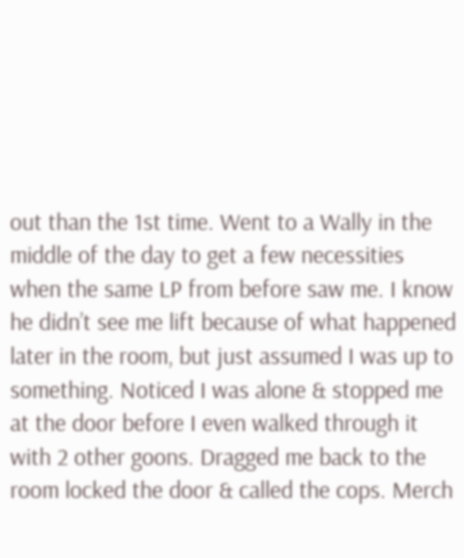out than the 1st time. Went to a Wally in the middle of the day to get a few necessities when the same LP from before saw me. I know he didn’t see me lift because of what happened later in the room, but just assumed I was up to something. Noticed I was alone & stopped me at the door before I even walked through it with 2 other goons. Dragged me back to the room locked the door & called the cops. Merch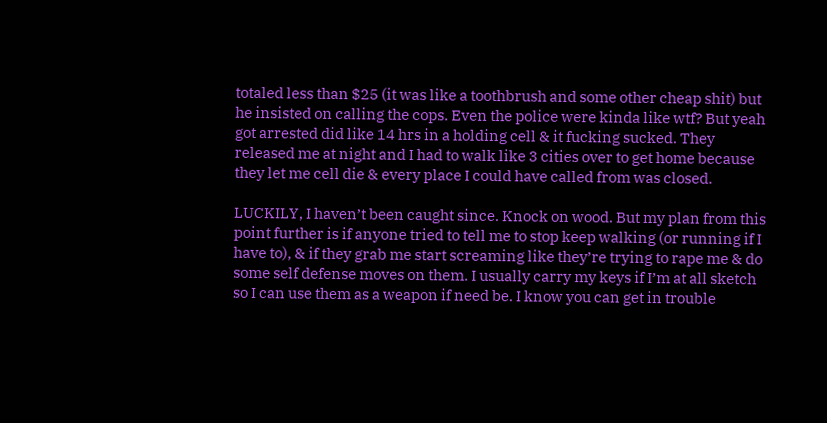totaled less than $25 (it was like a toothbrush and some other cheap shit) but he insisted on calling the cops. Even the police were kinda like wtf? But yeah got arrested did like 14 hrs in a holding cell & it fucking sucked. They released me at night and I had to walk like 3 cities over to get home because they let me cell die & every place I could have called from was closed.

LUCKILY, I haven’t been caught since. Knock on wood. But my plan from this point further is if anyone tried to tell me to stop keep walking (or running if I have to), & if they grab me start screaming like they’re trying to rape me & do some self defense moves on them. I usually carry my keys if I’m at all sketch so I can use them as a weapon if need be. I know you can get in trouble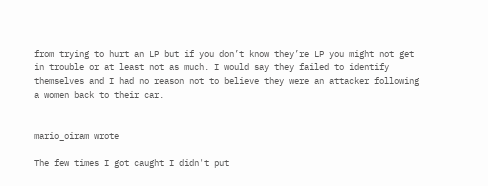from trying to hurt an LP but if you don’t know they’re LP you might not get in trouble or at least not as much. I would say they failed to identify themselves and I had no reason not to believe they were an attacker following a women back to their car.


mario_oiram wrote

The few times I got caught I didn't put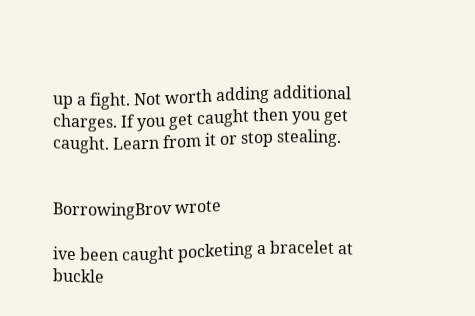up a fight. Not worth adding additional charges. If you get caught then you get caught. Learn from it or stop stealing.


BorrowingBrov wrote

ive been caught pocketing a bracelet at buckle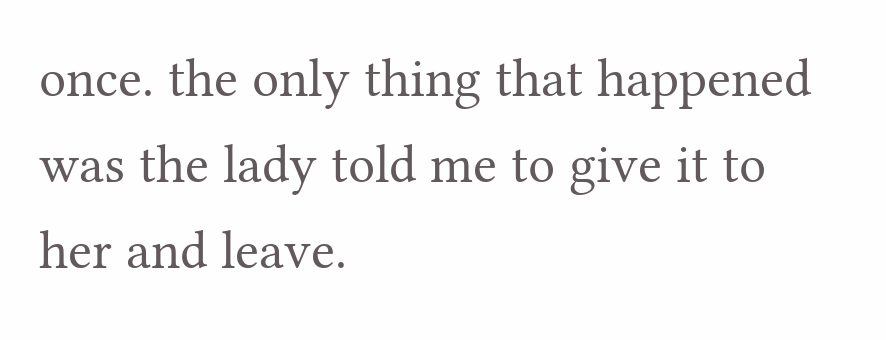once. the only thing that happened was the lady told me to give it to her and leave.